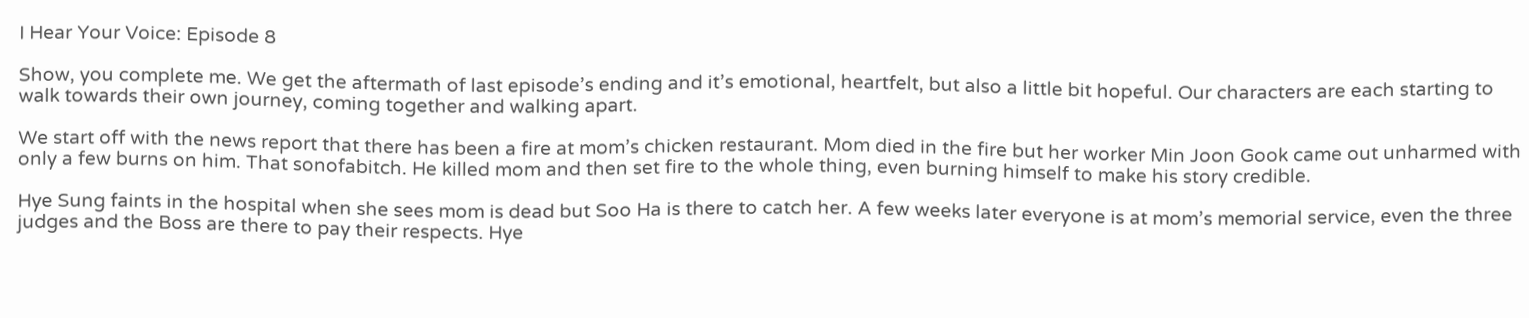I Hear Your Voice: Episode 8

Show, you complete me. We get the aftermath of last episode’s ending and it’s emotional, heartfelt, but also a little bit hopeful. Our characters are each starting to walk towards their own journey, coming together and walking apart.

We start off with the news report that there has been a fire at mom’s chicken restaurant. Mom died in the fire but her worker Min Joon Gook came out unharmed with only a few burns on him. That sonofabitch. He killed mom and then set fire to the whole thing, even burning himself to make his story credible.

Hye Sung faints in the hospital when she sees mom is dead but Soo Ha is there to catch her. A few weeks later everyone is at mom’s memorial service, even the three judges and the Boss are there to pay their respects. Hye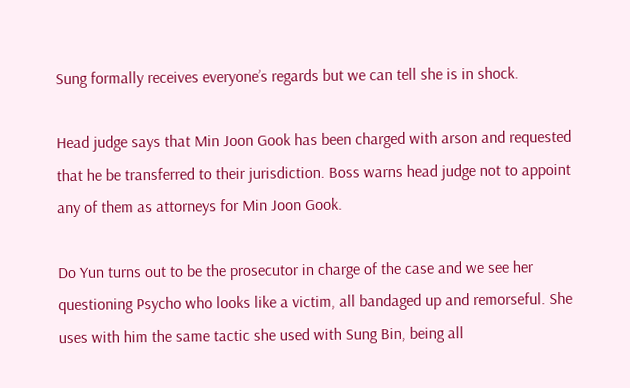Sung formally receives everyone’s regards but we can tell she is in shock.

Head judge says that Min Joon Gook has been charged with arson and requested that he be transferred to their jurisdiction. Boss warns head judge not to appoint any of them as attorneys for Min Joon Gook.

Do Yun turns out to be the prosecutor in charge of the case and we see her questioning Psycho who looks like a victim, all bandaged up and remorseful. She uses with him the same tactic she used with Sung Bin, being all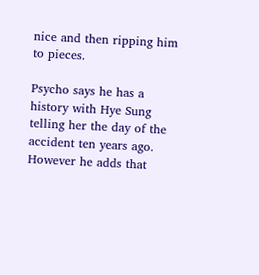nice and then ripping him to pieces.

Psycho says he has a history with Hye Sung telling her the day of the accident ten years ago. However he adds that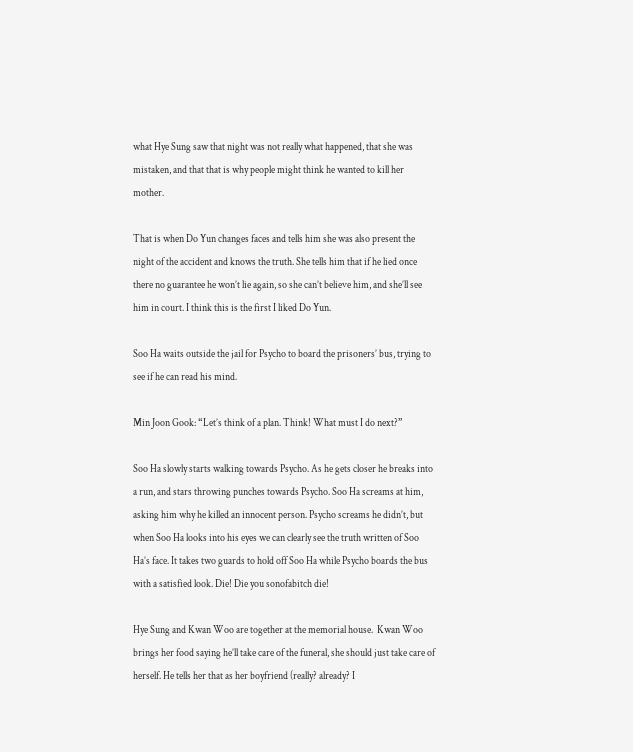what Hye Sung saw that night was not really what happened, that she was mistaken, and that that is why people might think he wanted to kill her mother.

That is when Do Yun changes faces and tells him she was also present the night of the accident and knows the truth. She tells him that if he lied once there no guarantee he won’t lie again, so she can’t believe him, and she’ll see him in court. I think this is the first I liked Do Yun.

Soo Ha waits outside the jail for Psycho to board the prisoners’ bus, trying to see if he can read his mind.

Min Joon Gook: “Let’s think of a plan. Think! What must I do next?”

Soo Ha slowly starts walking towards Psycho. As he gets closer he breaks into a run, and stars throwing punches towards Psycho. Soo Ha screams at him, asking him why he killed an innocent person. Psycho screams he didn’t, but when Soo Ha looks into his eyes we can clearly see the truth written of Soo Ha’s face. It takes two guards to hold off Soo Ha while Psycho boards the bus with a satisfied look. Die! Die you sonofabitch die!

Hye Sung and Kwan Woo are together at the memorial house.  Kwan Woo brings her food saying he’ll take care of the funeral, she should just take care of herself. He tells her that as her boyfriend (really? already? I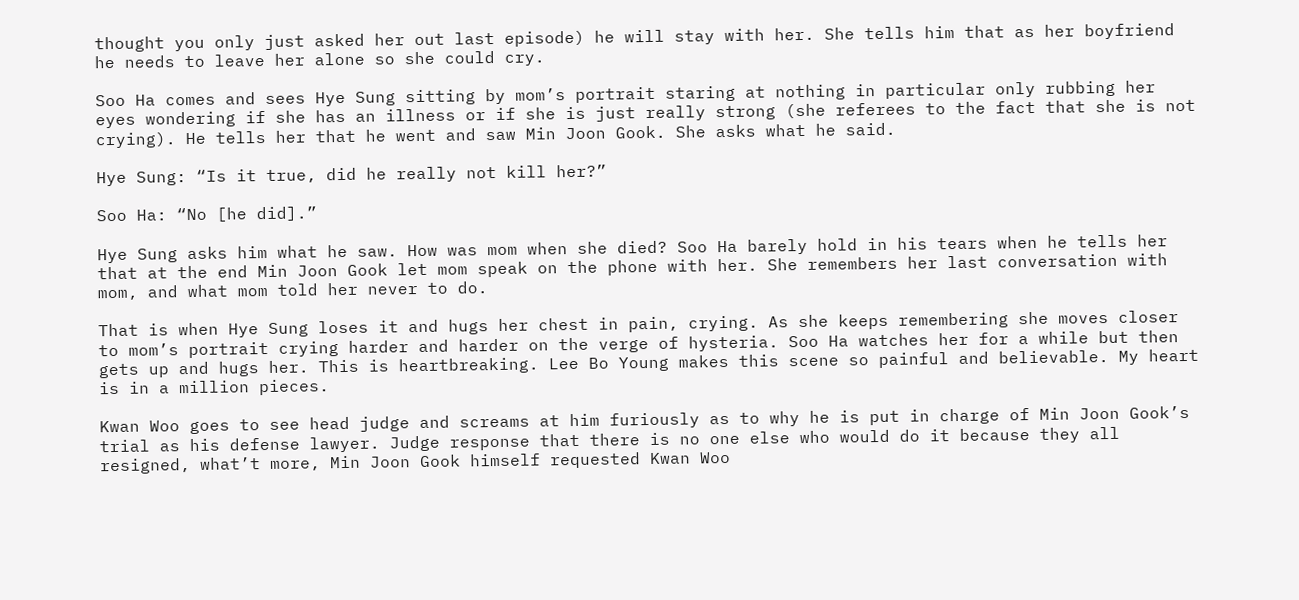thought you only just asked her out last episode) he will stay with her. She tells him that as her boyfriend he needs to leave her alone so she could cry.

Soo Ha comes and sees Hye Sung sitting by mom’s portrait staring at nothing in particular only rubbing her eyes wondering if she has an illness or if she is just really strong (she referees to the fact that she is not crying). He tells her that he went and saw Min Joon Gook. She asks what he said.

Hye Sung: “Is it true, did he really not kill her?”

Soo Ha: “No [he did].”

Hye Sung asks him what he saw. How was mom when she died? Soo Ha barely hold in his tears when he tells her that at the end Min Joon Gook let mom speak on the phone with her. She remembers her last conversation with mom, and what mom told her never to do.

That is when Hye Sung loses it and hugs her chest in pain, crying. As she keeps remembering she moves closer to mom’s portrait crying harder and harder on the verge of hysteria. Soo Ha watches her for a while but then gets up and hugs her. This is heartbreaking. Lee Bo Young makes this scene so painful and believable. My heart is in a million pieces.

Kwan Woo goes to see head judge and screams at him furiously as to why he is put in charge of Min Joon Gook’s trial as his defense lawyer. Judge response that there is no one else who would do it because they all resigned, what’t more, Min Joon Gook himself requested Kwan Woo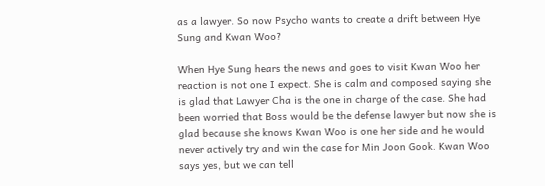as a lawyer. So now Psycho wants to create a drift between Hye Sung and Kwan Woo?

When Hye Sung hears the news and goes to visit Kwan Woo her reaction is not one I expect. She is calm and composed saying she is glad that Lawyer Cha is the one in charge of the case. She had been worried that Boss would be the defense lawyer but now she is glad because she knows Kwan Woo is one her side and he would never actively try and win the case for Min Joon Gook. Kwan Woo says yes, but we can tell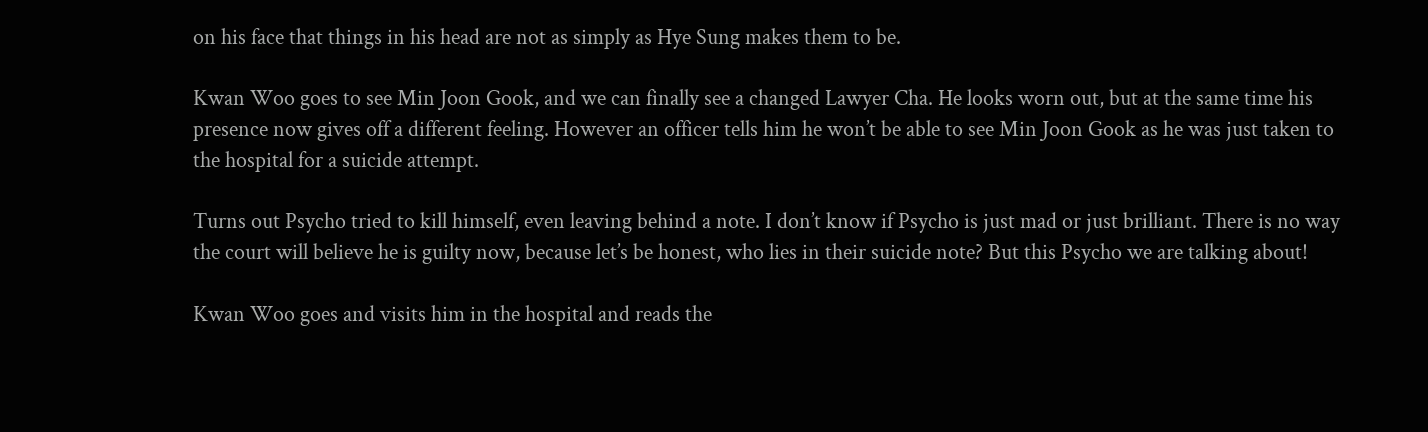on his face that things in his head are not as simply as Hye Sung makes them to be.

Kwan Woo goes to see Min Joon Gook, and we can finally see a changed Lawyer Cha. He looks worn out, but at the same time his presence now gives off a different feeling. However an officer tells him he won’t be able to see Min Joon Gook as he was just taken to the hospital for a suicide attempt.

Turns out Psycho tried to kill himself, even leaving behind a note. I don’t know if Psycho is just mad or just brilliant. There is no way the court will believe he is guilty now, because let’s be honest, who lies in their suicide note? But this Psycho we are talking about!

Kwan Woo goes and visits him in the hospital and reads the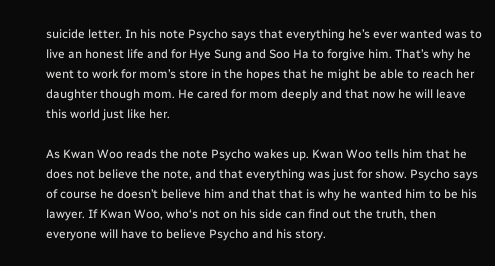suicide letter. In his note Psycho says that everything he’s ever wanted was to live an honest life and for Hye Sung and Soo Ha to forgive him. That’s why he went to work for mom’s store in the hopes that he might be able to reach her daughter though mom. He cared for mom deeply and that now he will leave this world just like her.

As Kwan Woo reads the note Psycho wakes up. Kwan Woo tells him that he does not believe the note, and that everything was just for show. Psycho says of course he doesn’t believe him and that that is why he wanted him to be his lawyer. If Kwan Woo, who‘s not on his side can find out the truth, then everyone will have to believe Psycho and his story.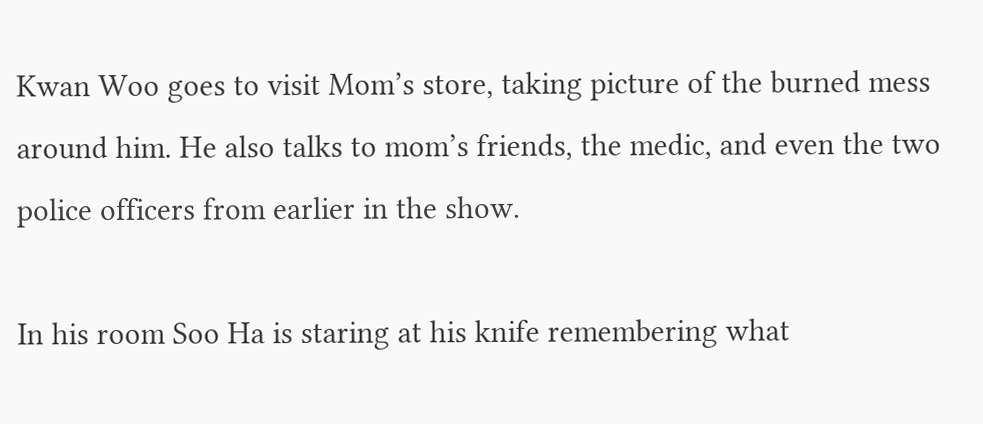Kwan Woo goes to visit Mom’s store, taking picture of the burned mess around him. He also talks to mom’s friends, the medic, and even the two police officers from earlier in the show.

In his room Soo Ha is staring at his knife remembering what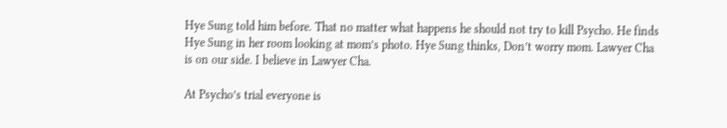Hye Sung told him before. That no matter what happens he should not try to kill Psycho. He finds Hye Sung in her room looking at mom’s photo. Hye Sung thinks, Don’t worry mom. Lawyer Cha is on our side. I believe in Lawyer Cha.

At Psycho’s trial everyone is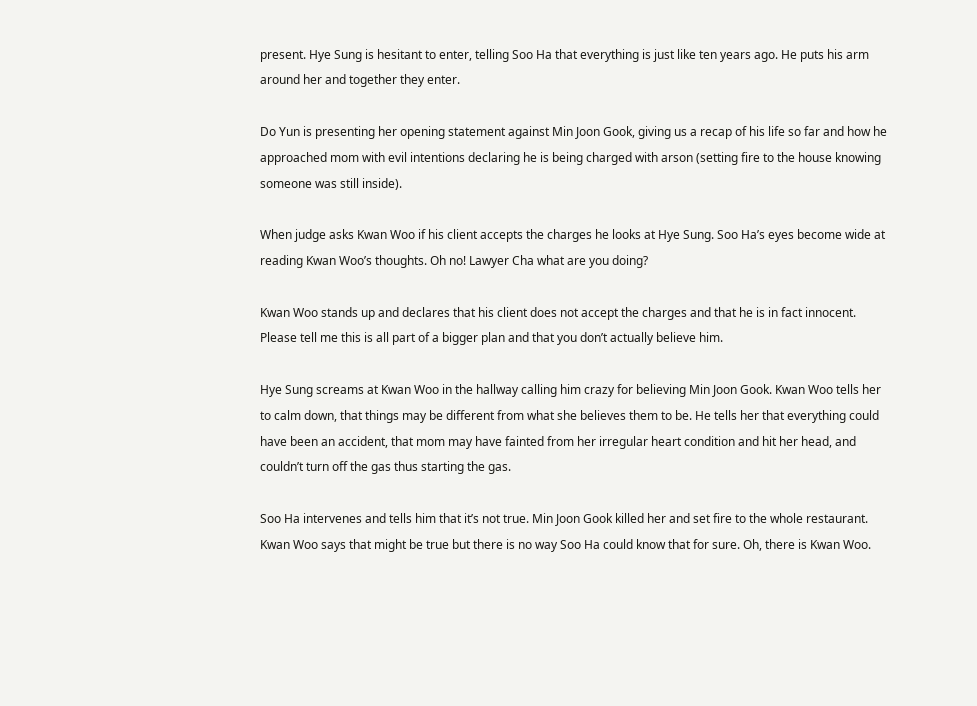present. Hye Sung is hesitant to enter, telling Soo Ha that everything is just like ten years ago. He puts his arm around her and together they enter.

Do Yun is presenting her opening statement against Min Joon Gook, giving us a recap of his life so far and how he approached mom with evil intentions declaring he is being charged with arson (setting fire to the house knowing someone was still inside).

When judge asks Kwan Woo if his client accepts the charges he looks at Hye Sung. Soo Ha’s eyes become wide at reading Kwan Woo’s thoughts. Oh no! Lawyer Cha what are you doing?

Kwan Woo stands up and declares that his client does not accept the charges and that he is in fact innocent. Please tell me this is all part of a bigger plan and that you don’t actually believe him.

Hye Sung screams at Kwan Woo in the hallway calling him crazy for believing Min Joon Gook. Kwan Woo tells her to calm down, that things may be different from what she believes them to be. He tells her that everything could have been an accident, that mom may have fainted from her irregular heart condition and hit her head, and couldn’t turn off the gas thus starting the gas.

Soo Ha intervenes and tells him that it’s not true. Min Joon Gook killed her and set fire to the whole restaurant. Kwan Woo says that might be true but there is no way Soo Ha could know that for sure. Oh, there is Kwan Woo.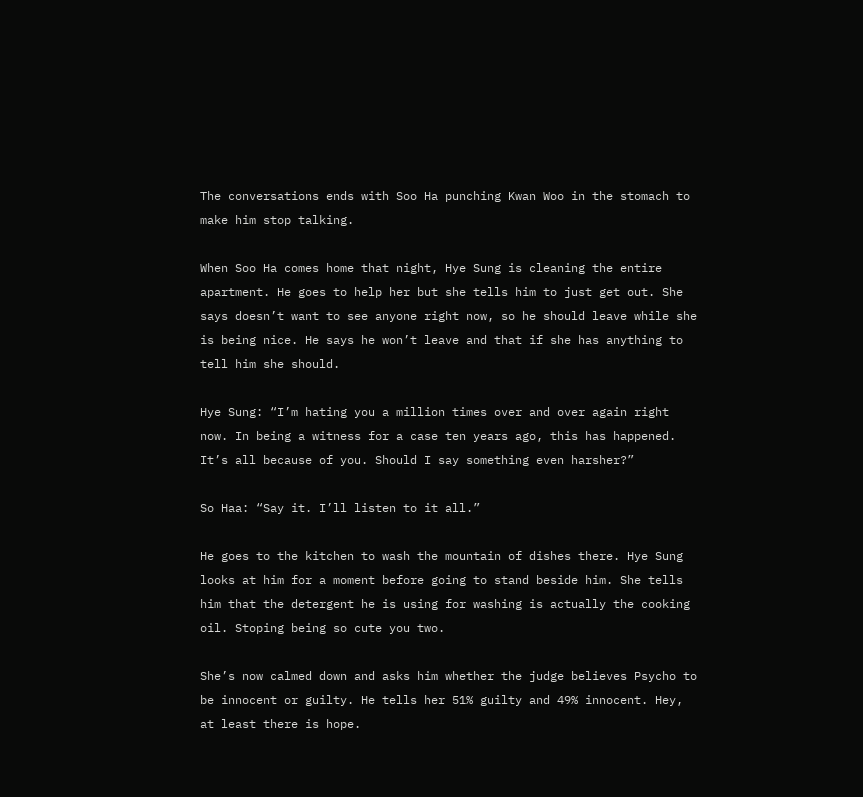The conversations ends with Soo Ha punching Kwan Woo in the stomach to make him stop talking.

When Soo Ha comes home that night, Hye Sung is cleaning the entire apartment. He goes to help her but she tells him to just get out. She says doesn’t want to see anyone right now, so he should leave while she is being nice. He says he won’t leave and that if she has anything to tell him she should.

Hye Sung: “I’m hating you a million times over and over again right now. In being a witness for a case ten years ago, this has happened. It’s all because of you. Should I say something even harsher?”

So Haa: “Say it. I’ll listen to it all.”

He goes to the kitchen to wash the mountain of dishes there. Hye Sung looks at him for a moment before going to stand beside him. She tells him that the detergent he is using for washing is actually the cooking oil. Stoping being so cute you two.

She’s now calmed down and asks him whether the judge believes Psycho to be innocent or guilty. He tells her 51% guilty and 49% innocent. Hey, at least there is hope.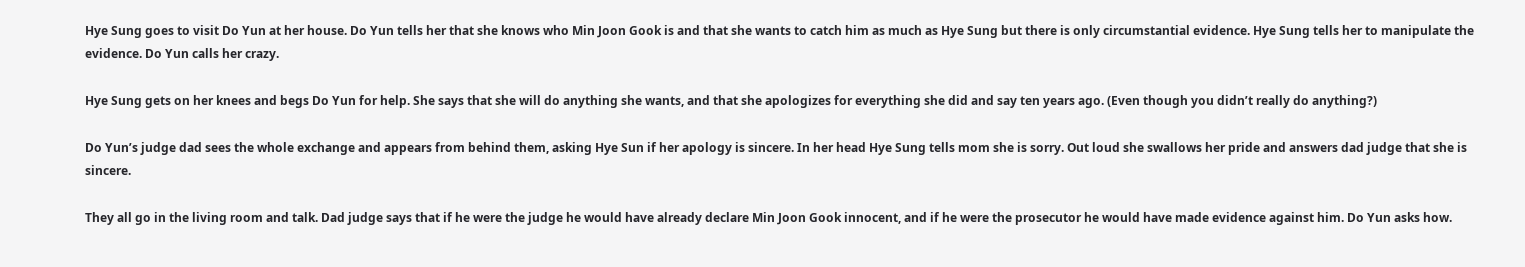Hye Sung goes to visit Do Yun at her house. Do Yun tells her that she knows who Min Joon Gook is and that she wants to catch him as much as Hye Sung but there is only circumstantial evidence. Hye Sung tells her to manipulate the evidence. Do Yun calls her crazy.

Hye Sung gets on her knees and begs Do Yun for help. She says that she will do anything she wants, and that she apologizes for everything she did and say ten years ago. (Even though you didn’t really do anything?)

Do Yun’s judge dad sees the whole exchange and appears from behind them, asking Hye Sun if her apology is sincere. In her head Hye Sung tells mom she is sorry. Out loud she swallows her pride and answers dad judge that she is sincere.

They all go in the living room and talk. Dad judge says that if he were the judge he would have already declare Min Joon Gook innocent, and if he were the prosecutor he would have made evidence against him. Do Yun asks how.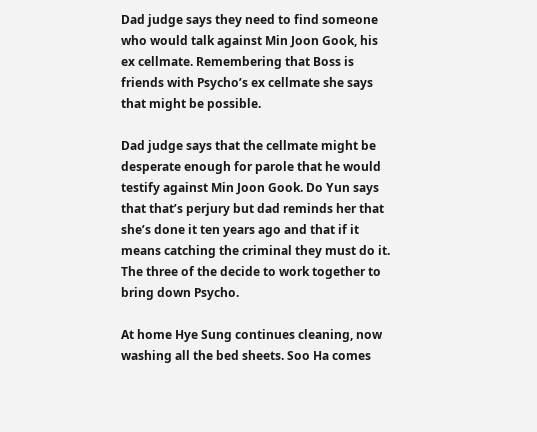Dad judge says they need to find someone who would talk against Min Joon Gook, his ex cellmate. Remembering that Boss is friends with Psycho’s ex cellmate she says that might be possible.

Dad judge says that the cellmate might be desperate enough for parole that he would testify against Min Joon Gook. Do Yun says that that’s perjury but dad reminds her that she’s done it ten years ago and that if it means catching the criminal they must do it. The three of the decide to work together to bring down Psycho.

At home Hye Sung continues cleaning, now washing all the bed sheets. Soo Ha comes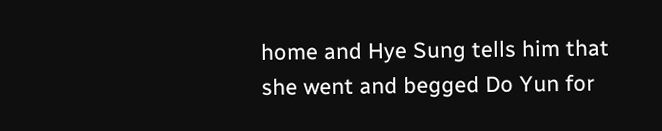home and Hye Sung tells him that she went and begged Do Yun for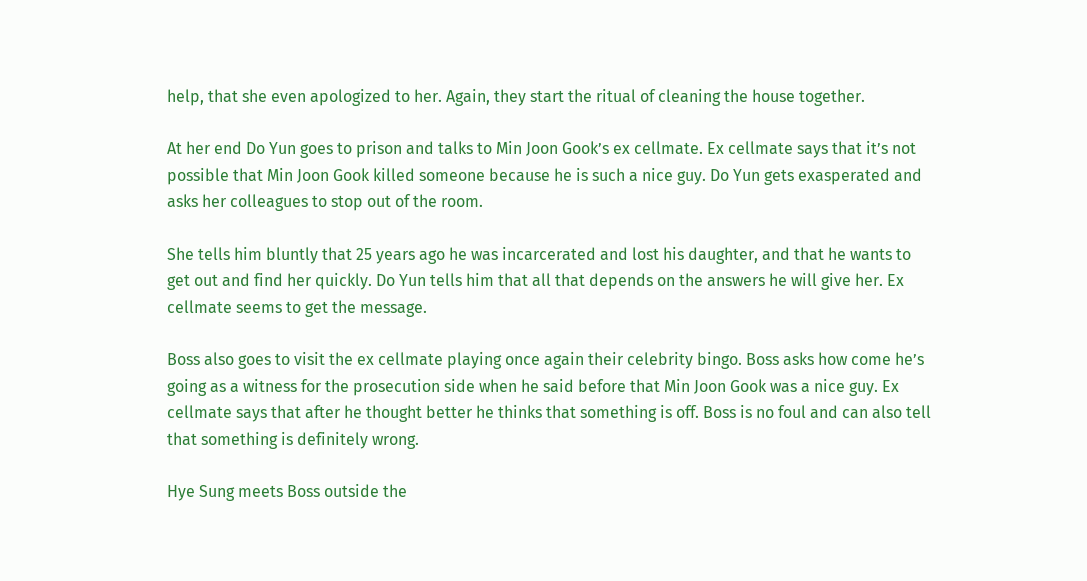help, that she even apologized to her. Again, they start the ritual of cleaning the house together.

At her end Do Yun goes to prison and talks to Min Joon Gook’s ex cellmate. Ex cellmate says that it’s not possible that Min Joon Gook killed someone because he is such a nice guy. Do Yun gets exasperated and asks her colleagues to stop out of the room.

She tells him bluntly that 25 years ago he was incarcerated and lost his daughter, and that he wants to get out and find her quickly. Do Yun tells him that all that depends on the answers he will give her. Ex cellmate seems to get the message.

Boss also goes to visit the ex cellmate playing once again their celebrity bingo. Boss asks how come he’s going as a witness for the prosecution side when he said before that Min Joon Gook was a nice guy. Ex cellmate says that after he thought better he thinks that something is off. Boss is no foul and can also tell that something is definitely wrong.

Hye Sung meets Boss outside the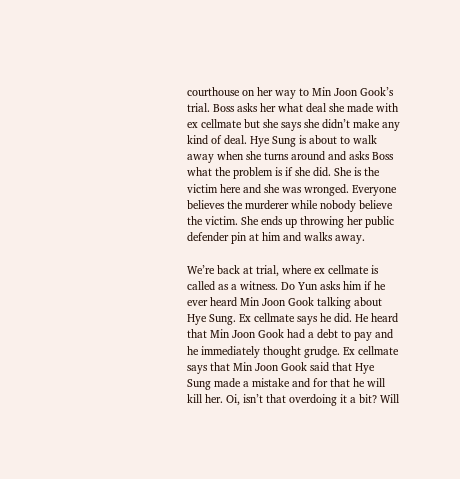courthouse on her way to Min Joon Gook’s trial. Boss asks her what deal she made with ex cellmate but she says she didn’t make any kind of deal. Hye Sung is about to walk away when she turns around and asks Boss what the problem is if she did. She is the victim here and she was wronged. Everyone believes the murderer while nobody believe the victim. She ends up throwing her public defender pin at him and walks away.

We’re back at trial, where ex cellmate is called as a witness. Do Yun asks him if he ever heard Min Joon Gook talking about Hye Sung. Ex cellmate says he did. He heard that Min Joon Gook had a debt to pay and he immediately thought grudge. Ex cellmate says that Min Joon Gook said that Hye Sung made a mistake and for that he will kill her. Oi, isn’t that overdoing it a bit? Will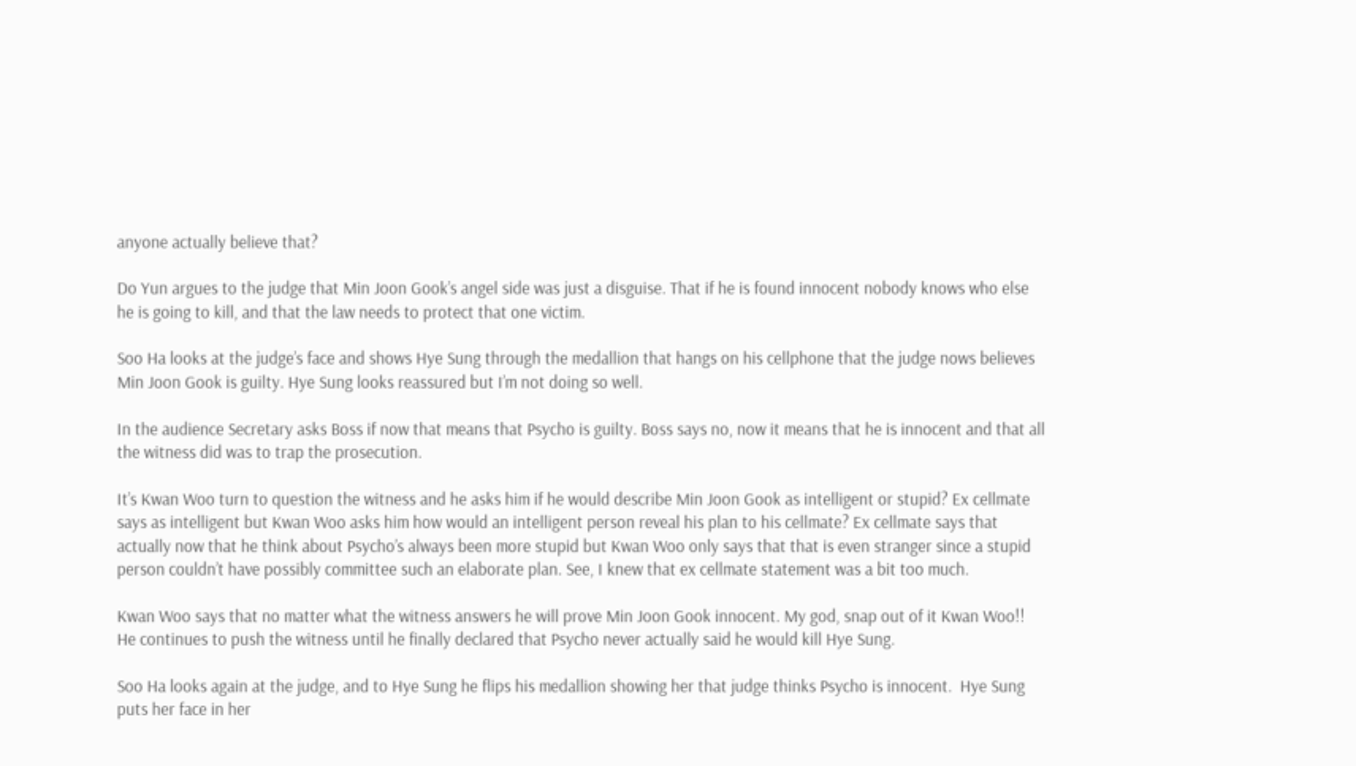anyone actually believe that?

Do Yun argues to the judge that Min Joon Gook’s angel side was just a disguise. That if he is found innocent nobody knows who else he is going to kill, and that the law needs to protect that one victim.

Soo Ha looks at the judge’s face and shows Hye Sung through the medallion that hangs on his cellphone that the judge nows believes Min Joon Gook is guilty. Hye Sung looks reassured but I’m not doing so well.

In the audience Secretary asks Boss if now that means that Psycho is guilty. Boss says no, now it means that he is innocent and that all the witness did was to trap the prosecution.

It’s Kwan Woo turn to question the witness and he asks him if he would describe Min Joon Gook as intelligent or stupid? Ex cellmate says as intelligent but Kwan Woo asks him how would an intelligent person reveal his plan to his cellmate? Ex cellmate says that actually now that he think about Psycho’s always been more stupid but Kwan Woo only says that that is even stranger since a stupid person couldn’t have possibly committee such an elaborate plan. See, I knew that ex cellmate statement was a bit too much.

Kwan Woo says that no matter what the witness answers he will prove Min Joon Gook innocent. My god, snap out of it Kwan Woo!! He continues to push the witness until he finally declared that Psycho never actually said he would kill Hye Sung.

Soo Ha looks again at the judge, and to Hye Sung he flips his medallion showing her that judge thinks Psycho is innocent.  Hye Sung puts her face in her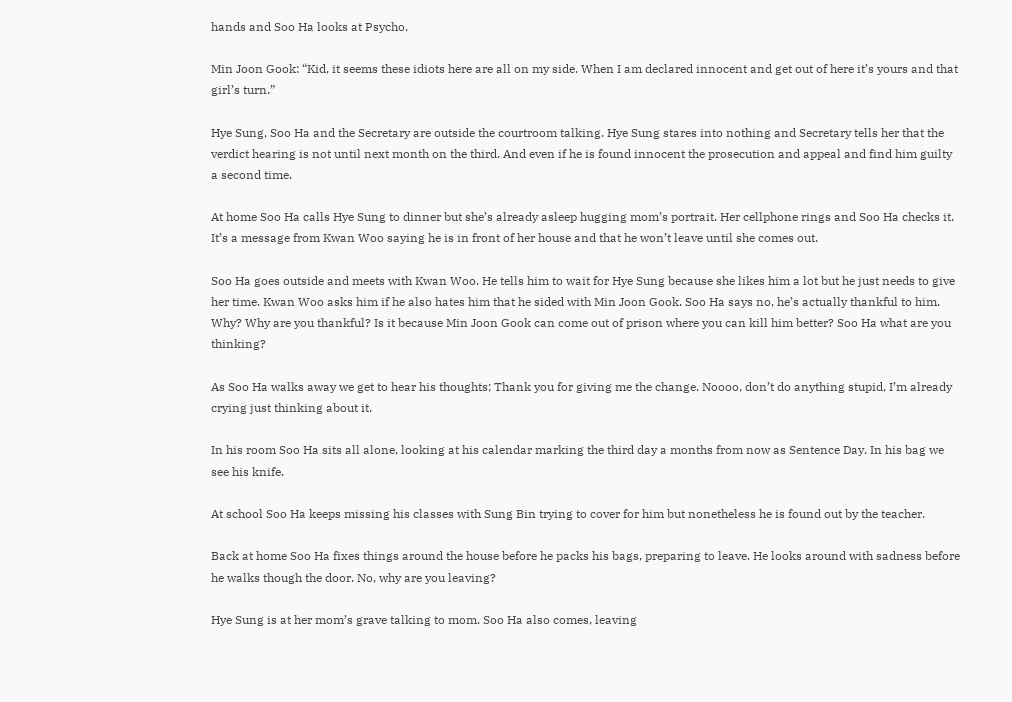hands and Soo Ha looks at Psycho.

Min Joon Gook: “Kid, it seems these idiots here are all on my side. When I am declared innocent and get out of here it’s yours and that girl’s turn.”

Hye Sung, Soo Ha and the Secretary are outside the courtroom talking. Hye Sung stares into nothing and Secretary tells her that the verdict hearing is not until next month on the third. And even if he is found innocent the prosecution and appeal and find him guilty a second time.

At home Soo Ha calls Hye Sung to dinner but she’s already asleep hugging mom’s portrait. Her cellphone rings and Soo Ha checks it. It’s a message from Kwan Woo saying he is in front of her house and that he won’t leave until she comes out.

Soo Ha goes outside and meets with Kwan Woo. He tells him to wait for Hye Sung because she likes him a lot but he just needs to give her time. Kwan Woo asks him if he also hates him that he sided with Min Joon Gook. Soo Ha says no, he’s actually thankful to him. Why? Why are you thankful? Is it because Min Joon Gook can come out of prison where you can kill him better? Soo Ha what are you thinking?

As Soo Ha walks away we get to hear his thoughts; Thank you for giving me the change. Noooo, don’t do anything stupid, I’m already crying just thinking about it.

In his room Soo Ha sits all alone, looking at his calendar marking the third day a months from now as Sentence Day. In his bag we see his knife.

At school Soo Ha keeps missing his classes with Sung Bin trying to cover for him but nonetheless he is found out by the teacher.

Back at home Soo Ha fixes things around the house before he packs his bags, preparing to leave. He looks around with sadness before he walks though the door. No, why are you leaving?

Hye Sung is at her mom’s grave talking to mom. Soo Ha also comes, leaving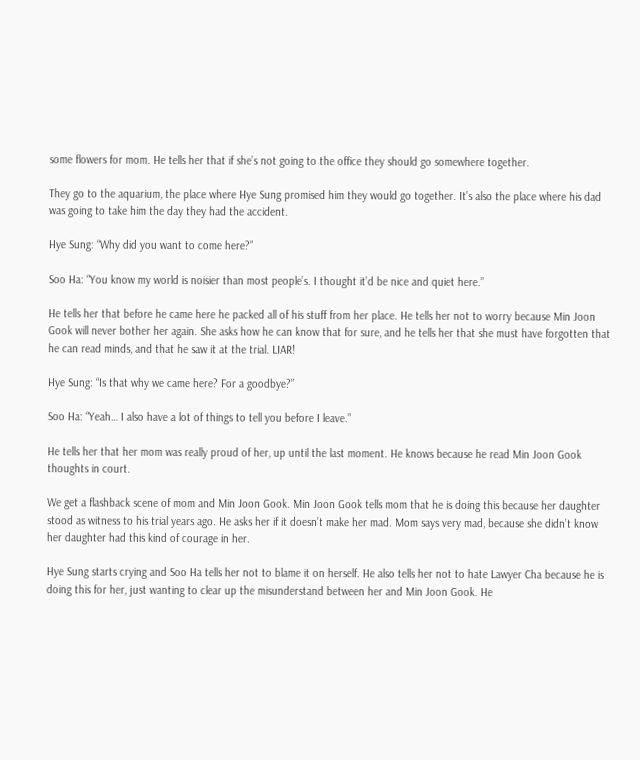some flowers for mom. He tells her that if she’s not going to the office they should go somewhere together.

They go to the aquarium, the place where Hye Sung promised him they would go together. It’s also the place where his dad was going to take him the day they had the accident.

Hye Sung: “Why did you want to come here?”

Soo Ha: “You know my world is noisier than most people’s. I thought it’d be nice and quiet here.”

He tells her that before he came here he packed all of his stuff from her place. He tells her not to worry because Min Joon Gook will never bother her again. She asks how he can know that for sure, and he tells her that she must have forgotten that he can read minds, and that he saw it at the trial. LIAR!

Hye Sung: “Is that why we came here? For a goodbye?”

Soo Ha: “Yeah… I also have a lot of things to tell you before I leave.”

He tells her that her mom was really proud of her, up until the last moment. He knows because he read Min Joon Gook thoughts in court.

We get a flashback scene of mom and Min Joon Gook. Min Joon Gook tells mom that he is doing this because her daughter stood as witness to his trial years ago. He asks her if it doesn’t make her mad. Mom says very mad, because she didn’t know her daughter had this kind of courage in her.

Hye Sung starts crying and Soo Ha tells her not to blame it on herself. He also tells her not to hate Lawyer Cha because he is doing this for her, just wanting to clear up the misunderstand between her and Min Joon Gook. He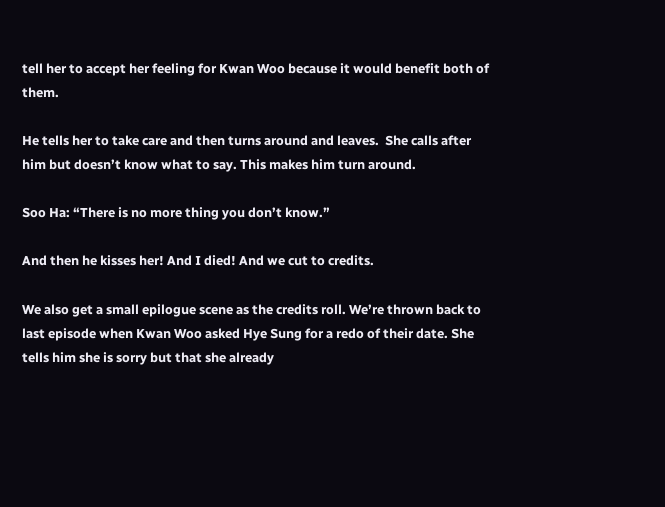tell her to accept her feeling for Kwan Woo because it would benefit both of them.

He tells her to take care and then turns around and leaves.  She calls after him but doesn’t know what to say. This makes him turn around.

Soo Ha: “There is no more thing you don’t know.”

And then he kisses her! And I died! And we cut to credits.

We also get a small epilogue scene as the credits roll. We’re thrown back to last episode when Kwan Woo asked Hye Sung for a redo of their date. She tells him she is sorry but that she already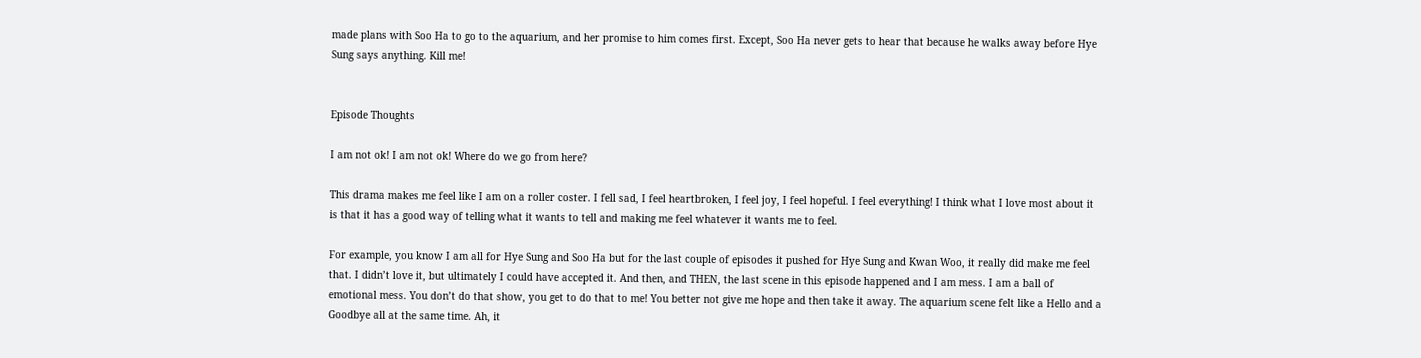made plans with Soo Ha to go to the aquarium, and her promise to him comes first. Except, Soo Ha never gets to hear that because he walks away before Hye Sung says anything. Kill me!


Episode Thoughts

I am not ok! I am not ok! Where do we go from here?

This drama makes me feel like I am on a roller coster. I fell sad, I feel heartbroken, I feel joy, I feel hopeful. I feel everything! I think what I love most about it is that it has a good way of telling what it wants to tell and making me feel whatever it wants me to feel.

For example, you know I am all for Hye Sung and Soo Ha but for the last couple of episodes it pushed for Hye Sung and Kwan Woo, it really did make me feel that. I didn’t love it, but ultimately I could have accepted it. And then, and THEN, the last scene in this episode happened and I am mess. I am a ball of emotional mess. You don’t do that show, you get to do that to me! You better not give me hope and then take it away. The aquarium scene felt like a Hello and a Goodbye all at the same time. Ah, it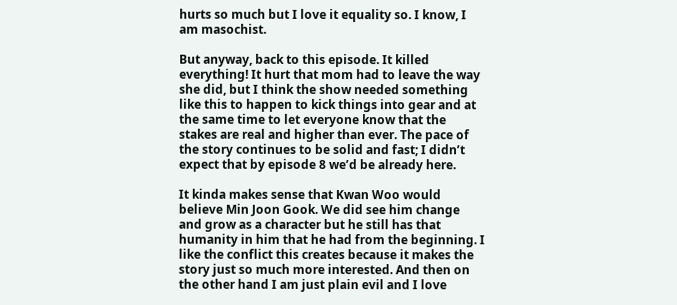hurts so much but I love it equality so. I know, I am masochist.

But anyway, back to this episode. It killed everything! It hurt that mom had to leave the way she did, but I think the show needed something like this to happen to kick things into gear and at the same time to let everyone know that the stakes are real and higher than ever. The pace of the story continues to be solid and fast; I didn’t expect that by episode 8 we’d be already here.

It kinda makes sense that Kwan Woo would believe Min Joon Gook. We did see him change and grow as a character but he still has that humanity in him that he had from the beginning. I like the conflict this creates because it makes the story just so much more interested. And then on the other hand I am just plain evil and I love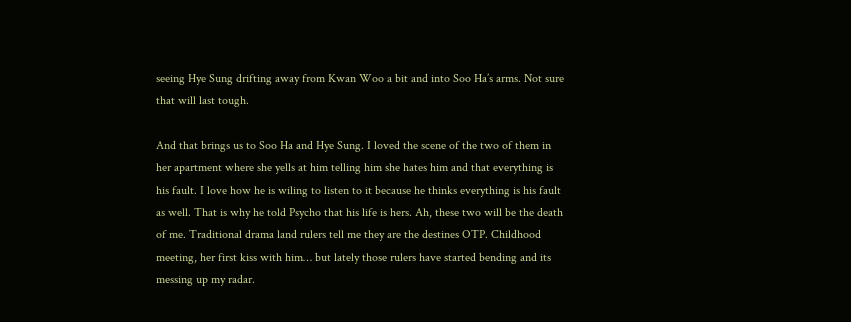seeing Hye Sung drifting away from Kwan Woo a bit and into Soo Ha’s arms. Not sure that will last tough.

And that brings us to Soo Ha and Hye Sung. I loved the scene of the two of them in her apartment where she yells at him telling him she hates him and that everything is his fault. I love how he is wiling to listen to it because he thinks everything is his fault as well. That is why he told Psycho that his life is hers. Ah, these two will be the death of me. Traditional drama land rulers tell me they are the destines OTP. Childhood meeting, her first kiss with him… but lately those rulers have started bending and its messing up my radar.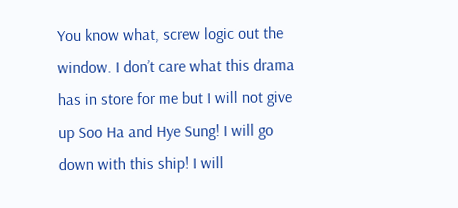You know what, screw logic out the window. I don’t care what this drama has in store for me but I will not give up Soo Ha and Hye Sung! I will go down with this ship! I will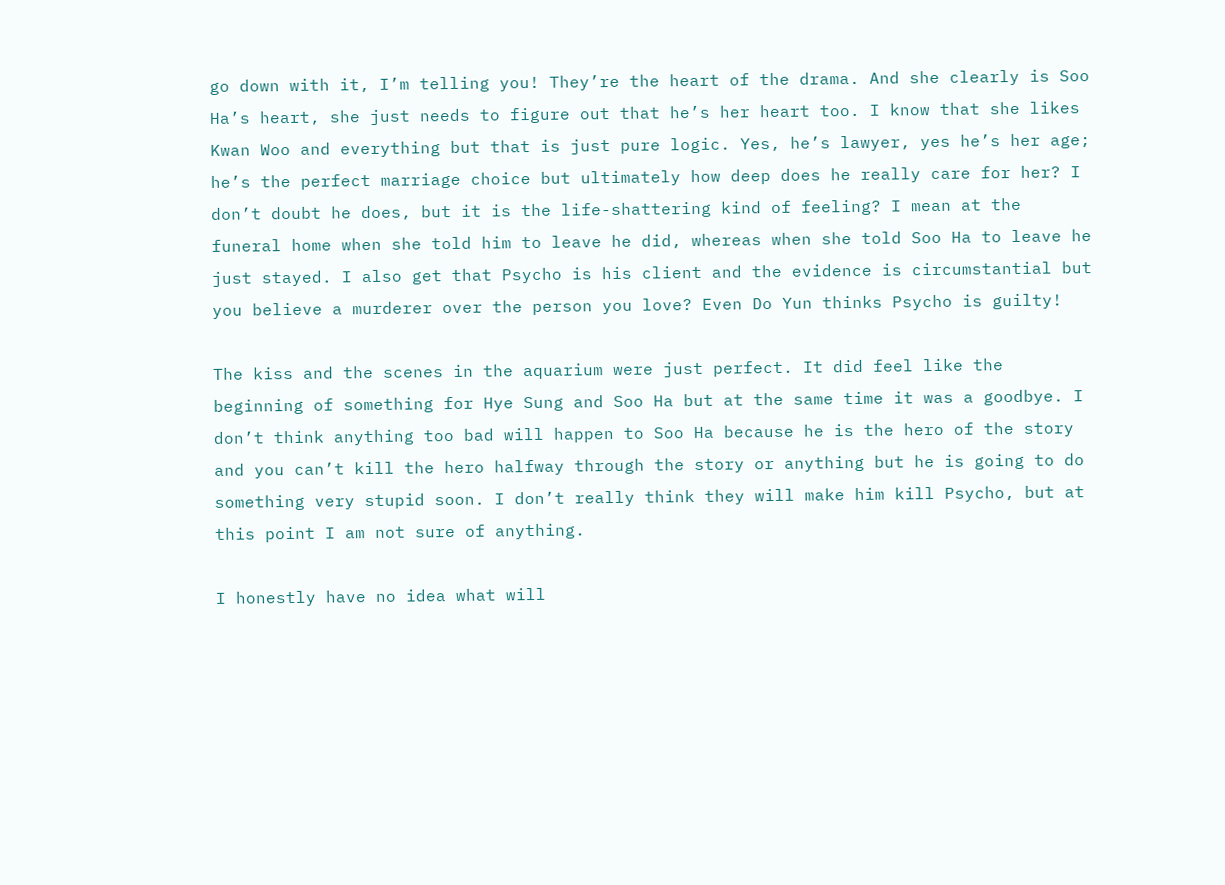go down with it, I’m telling you! They’re the heart of the drama. And she clearly is Soo Ha’s heart, she just needs to figure out that he’s her heart too. I know that she likes Kwan Woo and everything but that is just pure logic. Yes, he’s lawyer, yes he’s her age; he’s the perfect marriage choice but ultimately how deep does he really care for her? I don’t doubt he does, but it is the life-shattering kind of feeling? I mean at the funeral home when she told him to leave he did, whereas when she told Soo Ha to leave he just stayed. I also get that Psycho is his client and the evidence is circumstantial but you believe a murderer over the person you love? Even Do Yun thinks Psycho is guilty!

The kiss and the scenes in the aquarium were just perfect. It did feel like the beginning of something for Hye Sung and Soo Ha but at the same time it was a goodbye. I don’t think anything too bad will happen to Soo Ha because he is the hero of the story and you can’t kill the hero halfway through the story or anything but he is going to do something very stupid soon. I don’t really think they will make him kill Psycho, but at this point I am not sure of anything.

I honestly have no idea what will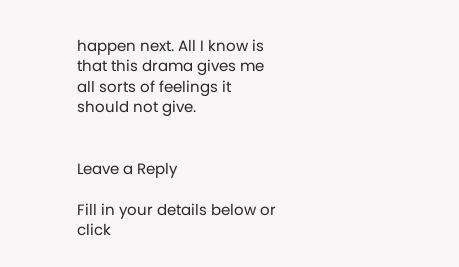happen next. All I know is that this drama gives me all sorts of feelings it should not give.


Leave a Reply

Fill in your details below or click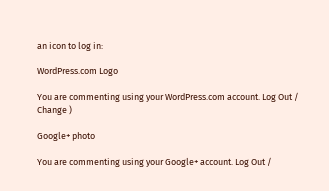an icon to log in:

WordPress.com Logo

You are commenting using your WordPress.com account. Log Out /  Change )

Google+ photo

You are commenting using your Google+ account. Log Out /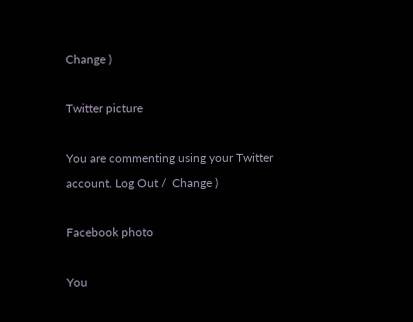Change )

Twitter picture

You are commenting using your Twitter account. Log Out /  Change )

Facebook photo

You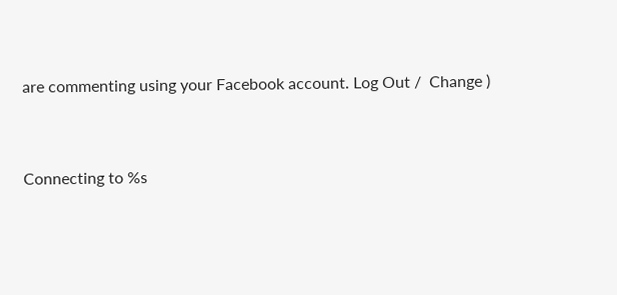are commenting using your Facebook account. Log Out /  Change )


Connecting to %s